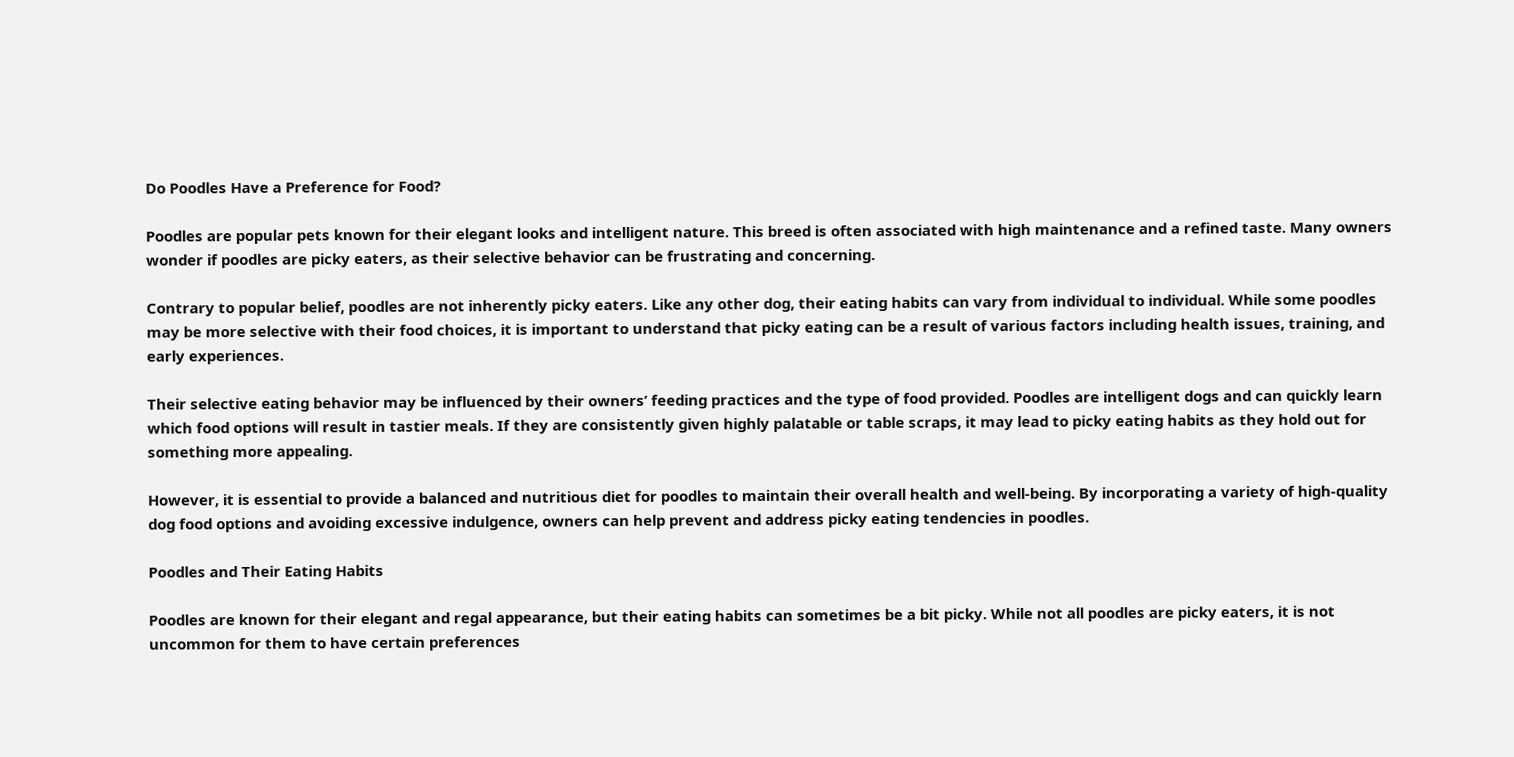Do Poodles Have a Preference for Food?

Poodles are popular pets known for their elegant looks and intelligent nature. This breed is often associated with high maintenance and a refined taste. Many owners wonder if poodles are picky eaters, as their selective behavior can be frustrating and concerning.

Contrary to popular belief, poodles are not inherently picky eaters. Like any other dog, their eating habits can vary from individual to individual. While some poodles may be more selective with their food choices, it is important to understand that picky eating can be a result of various factors including health issues, training, and early experiences.

Their selective eating behavior may be influenced by their owners’ feeding practices and the type of food provided. Poodles are intelligent dogs and can quickly learn which food options will result in tastier meals. If they are consistently given highly palatable or table scraps, it may lead to picky eating habits as they hold out for something more appealing.

However, it is essential to provide a balanced and nutritious diet for poodles to maintain their overall health and well-being. By incorporating a variety of high-quality dog food options and avoiding excessive indulgence, owners can help prevent and address picky eating tendencies in poodles.

Poodles and Their Eating Habits

Poodles are known for their elegant and regal appearance, but their eating habits can sometimes be a bit picky. While not all poodles are picky eaters, it is not uncommon for them to have certain preferences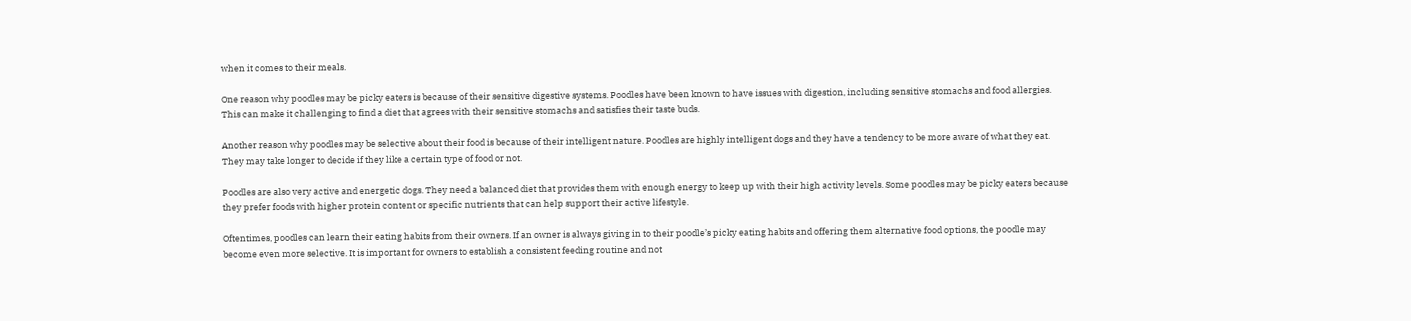when it comes to their meals.

One reason why poodles may be picky eaters is because of their sensitive digestive systems. Poodles have been known to have issues with digestion, including sensitive stomachs and food allergies. This can make it challenging to find a diet that agrees with their sensitive stomachs and satisfies their taste buds.

Another reason why poodles may be selective about their food is because of their intelligent nature. Poodles are highly intelligent dogs and they have a tendency to be more aware of what they eat. They may take longer to decide if they like a certain type of food or not.

Poodles are also very active and energetic dogs. They need a balanced diet that provides them with enough energy to keep up with their high activity levels. Some poodles may be picky eaters because they prefer foods with higher protein content or specific nutrients that can help support their active lifestyle.

Oftentimes, poodles can learn their eating habits from their owners. If an owner is always giving in to their poodle’s picky eating habits and offering them alternative food options, the poodle may become even more selective. It is important for owners to establish a consistent feeding routine and not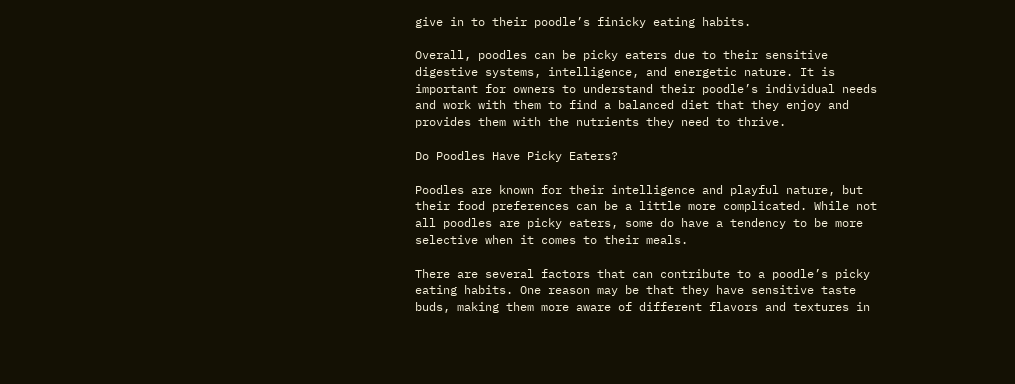give in to their poodle’s finicky eating habits.

Overall, poodles can be picky eaters due to their sensitive digestive systems, intelligence, and energetic nature. It is important for owners to understand their poodle’s individual needs and work with them to find a balanced diet that they enjoy and provides them with the nutrients they need to thrive.

Do Poodles Have Picky Eaters?

Poodles are known for their intelligence and playful nature, but their food preferences can be a little more complicated. While not all poodles are picky eaters, some do have a tendency to be more selective when it comes to their meals.

There are several factors that can contribute to a poodle’s picky eating habits. One reason may be that they have sensitive taste buds, making them more aware of different flavors and textures in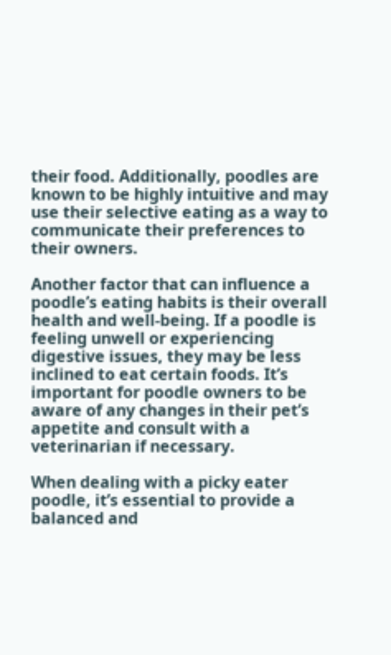their food. Additionally, poodles are known to be highly intuitive and may use their selective eating as a way to communicate their preferences to their owners.

Another factor that can influence a poodle’s eating habits is their overall health and well-being. If a poodle is feeling unwell or experiencing digestive issues, they may be less inclined to eat certain foods. It’s important for poodle owners to be aware of any changes in their pet’s appetite and consult with a veterinarian if necessary.

When dealing with a picky eater poodle, it’s essential to provide a balanced and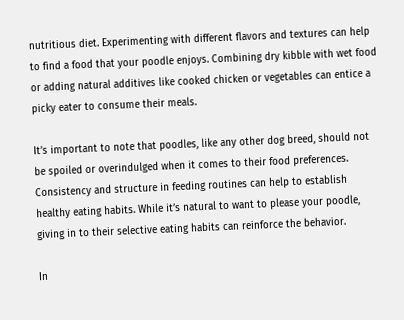nutritious diet. Experimenting with different flavors and textures can help to find a food that your poodle enjoys. Combining dry kibble with wet food or adding natural additives like cooked chicken or vegetables can entice a picky eater to consume their meals.

It’s important to note that poodles, like any other dog breed, should not be spoiled or overindulged when it comes to their food preferences. Consistency and structure in feeding routines can help to establish healthy eating habits. While it’s natural to want to please your poodle, giving in to their selective eating habits can reinforce the behavior.

In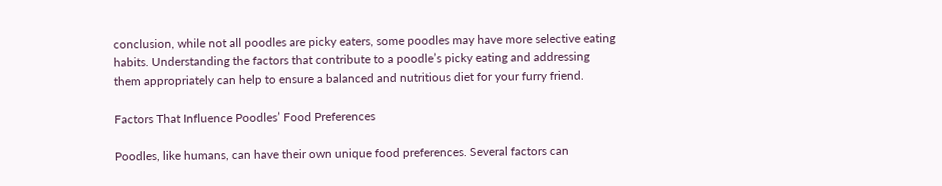conclusion, while not all poodles are picky eaters, some poodles may have more selective eating habits. Understanding the factors that contribute to a poodle’s picky eating and addressing them appropriately can help to ensure a balanced and nutritious diet for your furry friend.

Factors That Influence Poodles’ Food Preferences

Poodles, like humans, can have their own unique food preferences. Several factors can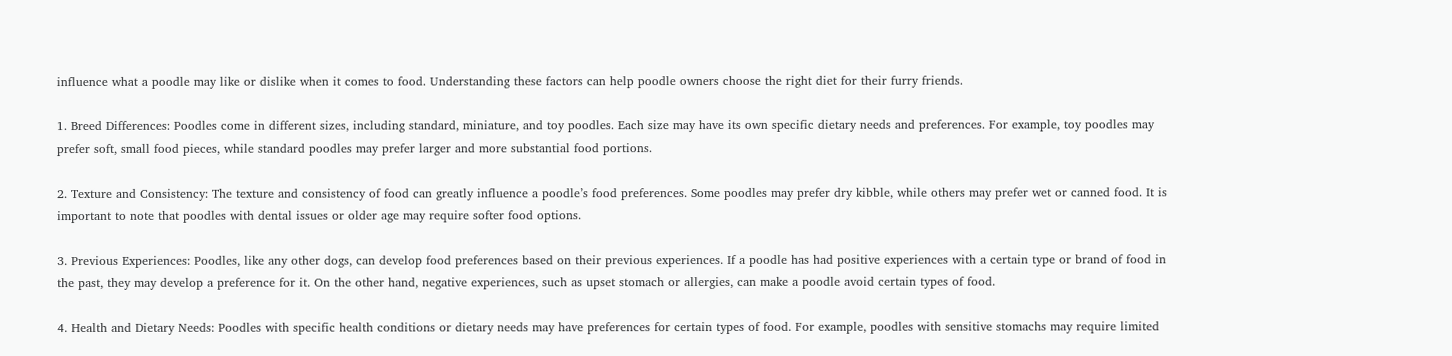influence what a poodle may like or dislike when it comes to food. Understanding these factors can help poodle owners choose the right diet for their furry friends.

1. Breed Differences: Poodles come in different sizes, including standard, miniature, and toy poodles. Each size may have its own specific dietary needs and preferences. For example, toy poodles may prefer soft, small food pieces, while standard poodles may prefer larger and more substantial food portions.

2. Texture and Consistency: The texture and consistency of food can greatly influence a poodle’s food preferences. Some poodles may prefer dry kibble, while others may prefer wet or canned food. It is important to note that poodles with dental issues or older age may require softer food options.

3. Previous Experiences: Poodles, like any other dogs, can develop food preferences based on their previous experiences. If a poodle has had positive experiences with a certain type or brand of food in the past, they may develop a preference for it. On the other hand, negative experiences, such as upset stomach or allergies, can make a poodle avoid certain types of food.

4. Health and Dietary Needs: Poodles with specific health conditions or dietary needs may have preferences for certain types of food. For example, poodles with sensitive stomachs may require limited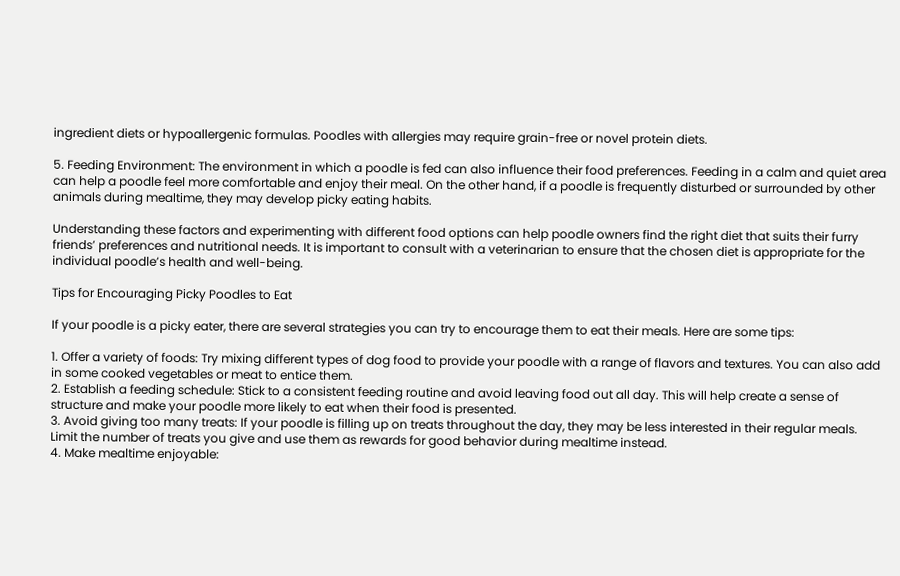ingredient diets or hypoallergenic formulas. Poodles with allergies may require grain-free or novel protein diets.

5. Feeding Environment: The environment in which a poodle is fed can also influence their food preferences. Feeding in a calm and quiet area can help a poodle feel more comfortable and enjoy their meal. On the other hand, if a poodle is frequently disturbed or surrounded by other animals during mealtime, they may develop picky eating habits.

Understanding these factors and experimenting with different food options can help poodle owners find the right diet that suits their furry friends’ preferences and nutritional needs. It is important to consult with a veterinarian to ensure that the chosen diet is appropriate for the individual poodle’s health and well-being.

Tips for Encouraging Picky Poodles to Eat

If your poodle is a picky eater, there are several strategies you can try to encourage them to eat their meals. Here are some tips:

1. Offer a variety of foods: Try mixing different types of dog food to provide your poodle with a range of flavors and textures. You can also add in some cooked vegetables or meat to entice them.
2. Establish a feeding schedule: Stick to a consistent feeding routine and avoid leaving food out all day. This will help create a sense of structure and make your poodle more likely to eat when their food is presented.
3. Avoid giving too many treats: If your poodle is filling up on treats throughout the day, they may be less interested in their regular meals. Limit the number of treats you give and use them as rewards for good behavior during mealtime instead.
4. Make mealtime enjoyable: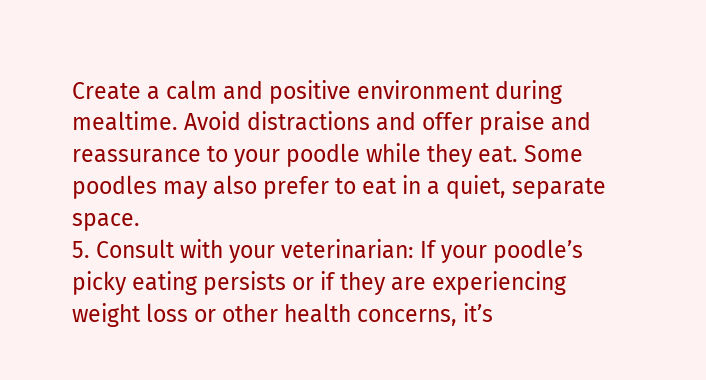Create a calm and positive environment during mealtime. Avoid distractions and offer praise and reassurance to your poodle while they eat. Some poodles may also prefer to eat in a quiet, separate space.
5. Consult with your veterinarian: If your poodle’s picky eating persists or if they are experiencing weight loss or other health concerns, it’s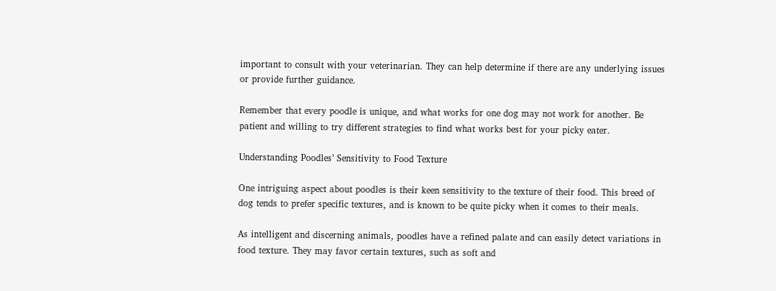important to consult with your veterinarian. They can help determine if there are any underlying issues or provide further guidance.

Remember that every poodle is unique, and what works for one dog may not work for another. Be patient and willing to try different strategies to find what works best for your picky eater.

Understanding Poodles’ Sensitivity to Food Texture

One intriguing aspect about poodles is their keen sensitivity to the texture of their food. This breed of dog tends to prefer specific textures, and is known to be quite picky when it comes to their meals.

As intelligent and discerning animals, poodles have a refined palate and can easily detect variations in food texture. They may favor certain textures, such as soft and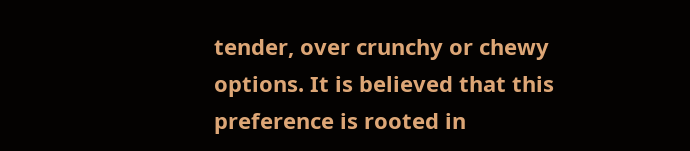tender, over crunchy or chewy options. It is believed that this preference is rooted in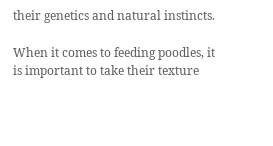their genetics and natural instincts.

When it comes to feeding poodles, it is important to take their texture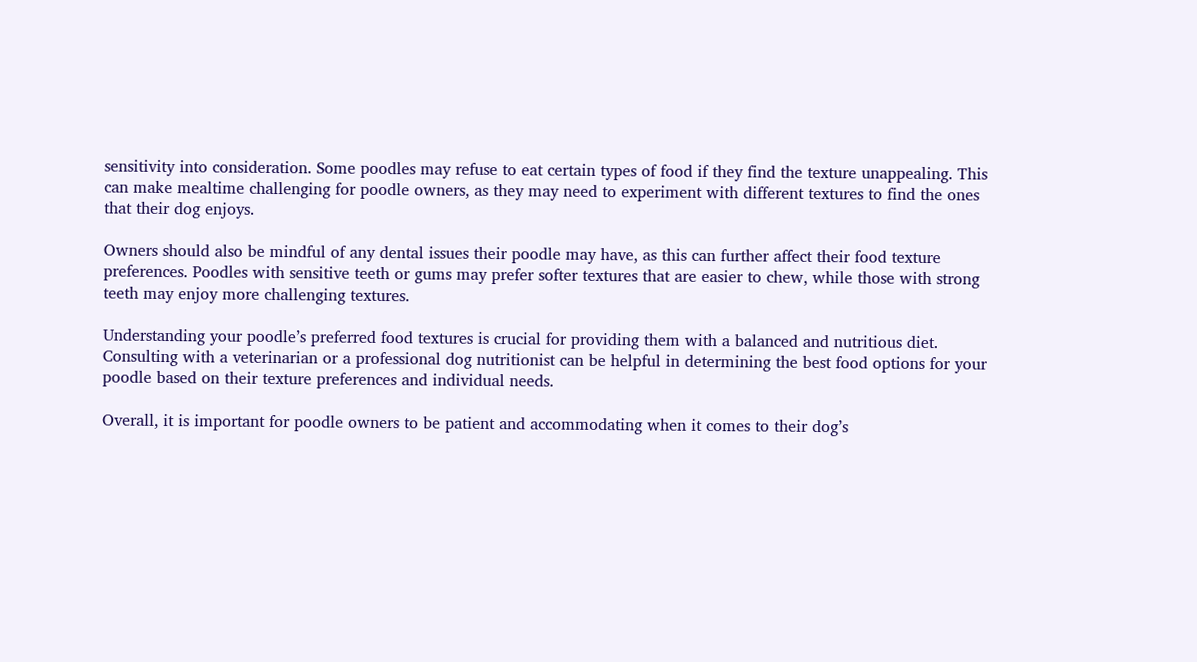sensitivity into consideration. Some poodles may refuse to eat certain types of food if they find the texture unappealing. This can make mealtime challenging for poodle owners, as they may need to experiment with different textures to find the ones that their dog enjoys.

Owners should also be mindful of any dental issues their poodle may have, as this can further affect their food texture preferences. Poodles with sensitive teeth or gums may prefer softer textures that are easier to chew, while those with strong teeth may enjoy more challenging textures.

Understanding your poodle’s preferred food textures is crucial for providing them with a balanced and nutritious diet. Consulting with a veterinarian or a professional dog nutritionist can be helpful in determining the best food options for your poodle based on their texture preferences and individual needs.

Overall, it is important for poodle owners to be patient and accommodating when it comes to their dog’s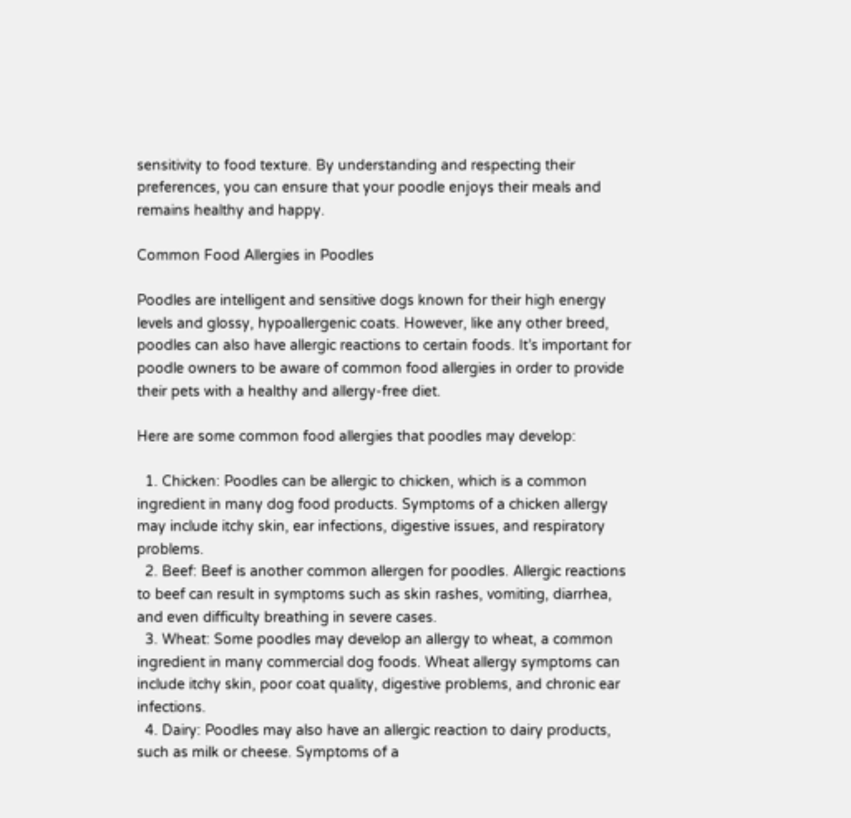sensitivity to food texture. By understanding and respecting their preferences, you can ensure that your poodle enjoys their meals and remains healthy and happy.

Common Food Allergies in Poodles

Poodles are intelligent and sensitive dogs known for their high energy levels and glossy, hypoallergenic coats. However, like any other breed, poodles can also have allergic reactions to certain foods. It’s important for poodle owners to be aware of common food allergies in order to provide their pets with a healthy and allergy-free diet.

Here are some common food allergies that poodles may develop:

  1. Chicken: Poodles can be allergic to chicken, which is a common ingredient in many dog food products. Symptoms of a chicken allergy may include itchy skin, ear infections, digestive issues, and respiratory problems.
  2. Beef: Beef is another common allergen for poodles. Allergic reactions to beef can result in symptoms such as skin rashes, vomiting, diarrhea, and even difficulty breathing in severe cases.
  3. Wheat: Some poodles may develop an allergy to wheat, a common ingredient in many commercial dog foods. Wheat allergy symptoms can include itchy skin, poor coat quality, digestive problems, and chronic ear infections.
  4. Dairy: Poodles may also have an allergic reaction to dairy products, such as milk or cheese. Symptoms of a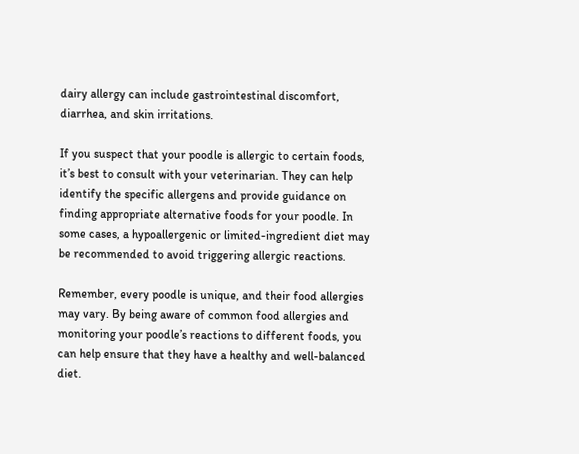dairy allergy can include gastrointestinal discomfort, diarrhea, and skin irritations.

If you suspect that your poodle is allergic to certain foods, it’s best to consult with your veterinarian. They can help identify the specific allergens and provide guidance on finding appropriate alternative foods for your poodle. In some cases, a hypoallergenic or limited-ingredient diet may be recommended to avoid triggering allergic reactions.

Remember, every poodle is unique, and their food allergies may vary. By being aware of common food allergies and monitoring your poodle’s reactions to different foods, you can help ensure that they have a healthy and well-balanced diet.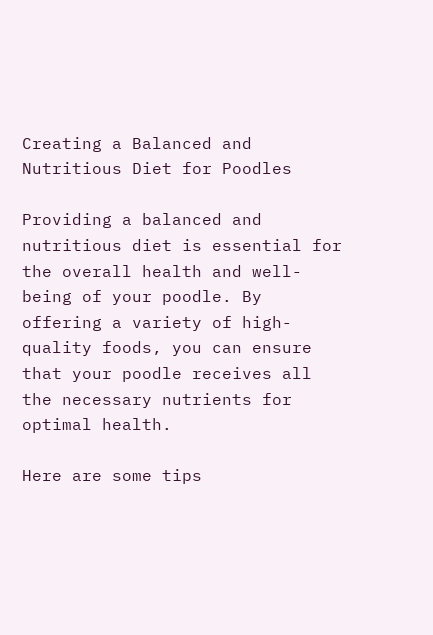Creating a Balanced and Nutritious Diet for Poodles

Providing a balanced and nutritious diet is essential for the overall health and well-being of your poodle. By offering a variety of high-quality foods, you can ensure that your poodle receives all the necessary nutrients for optimal health.

Here are some tips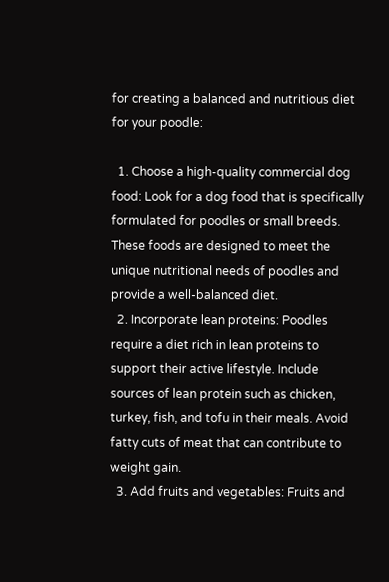for creating a balanced and nutritious diet for your poodle:

  1. Choose a high-quality commercial dog food: Look for a dog food that is specifically formulated for poodles or small breeds. These foods are designed to meet the unique nutritional needs of poodles and provide a well-balanced diet.
  2. Incorporate lean proteins: Poodles require a diet rich in lean proteins to support their active lifestyle. Include sources of lean protein such as chicken, turkey, fish, and tofu in their meals. Avoid fatty cuts of meat that can contribute to weight gain.
  3. Add fruits and vegetables: Fruits and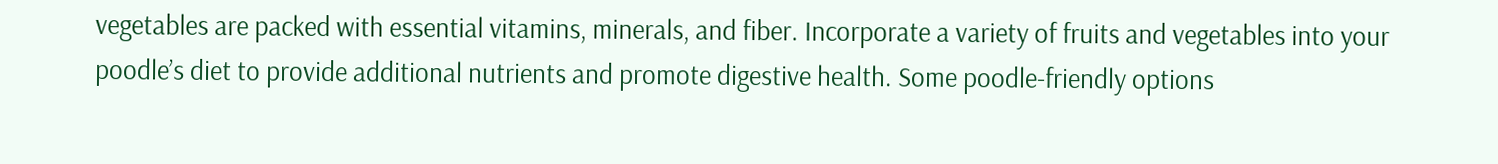vegetables are packed with essential vitamins, minerals, and fiber. Incorporate a variety of fruits and vegetables into your poodle’s diet to provide additional nutrients and promote digestive health. Some poodle-friendly options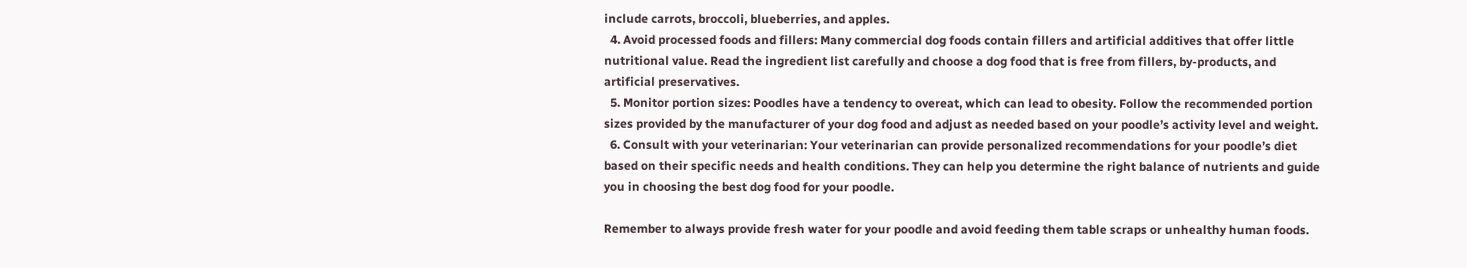include carrots, broccoli, blueberries, and apples.
  4. Avoid processed foods and fillers: Many commercial dog foods contain fillers and artificial additives that offer little nutritional value. Read the ingredient list carefully and choose a dog food that is free from fillers, by-products, and artificial preservatives.
  5. Monitor portion sizes: Poodles have a tendency to overeat, which can lead to obesity. Follow the recommended portion sizes provided by the manufacturer of your dog food and adjust as needed based on your poodle’s activity level and weight.
  6. Consult with your veterinarian: Your veterinarian can provide personalized recommendations for your poodle’s diet based on their specific needs and health conditions. They can help you determine the right balance of nutrients and guide you in choosing the best dog food for your poodle.

Remember to always provide fresh water for your poodle and avoid feeding them table scraps or unhealthy human foods.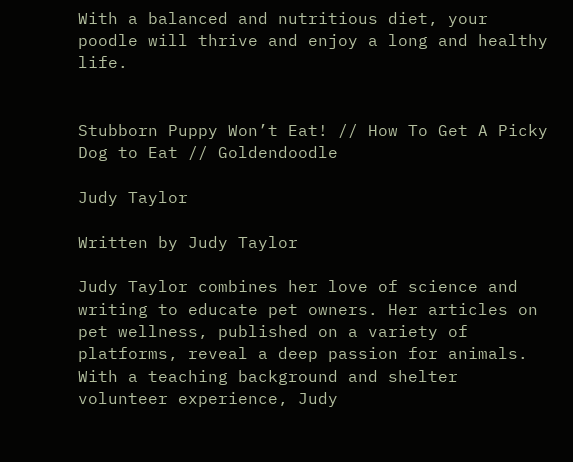With a balanced and nutritious diet, your poodle will thrive and enjoy a long and healthy life.


Stubborn Puppy Won’t Eat! // How To Get A Picky Dog to Eat // Goldendoodle

Judy Taylor

Written by Judy Taylor

Judy Taylor combines her love of science and writing to educate pet owners. Her articles on pet wellness, published on a variety of platforms, reveal a deep passion for animals. With a teaching background and shelter volunteer experience, Judy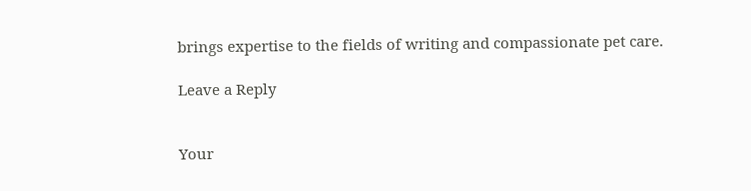brings expertise to the fields of writing and compassionate pet care.

Leave a Reply


Your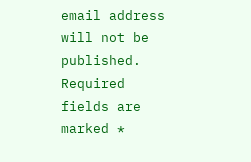email address will not be published. Required fields are marked *